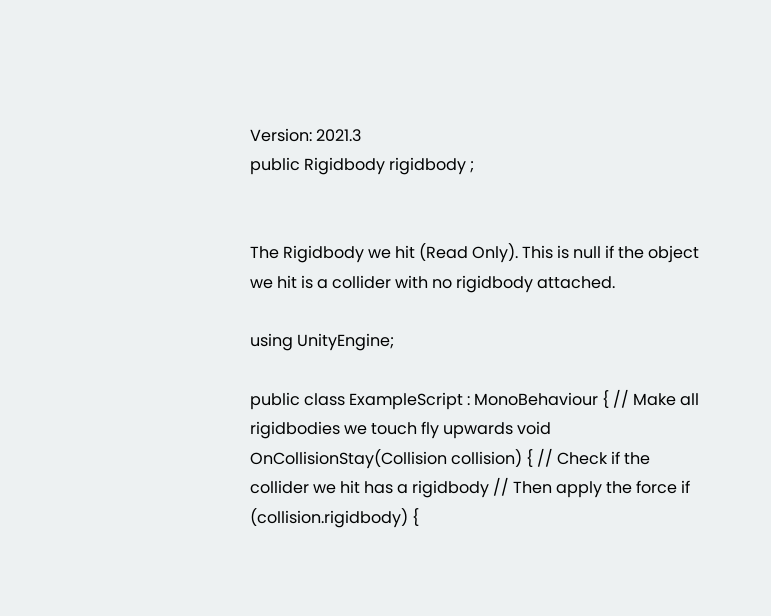Version: 2021.3
public Rigidbody rigidbody ;


The Rigidbody we hit (Read Only). This is null if the object we hit is a collider with no rigidbody attached.

using UnityEngine;

public class ExampleScript : MonoBehaviour { // Make all rigidbodies we touch fly upwards void OnCollisionStay(Collision collision) { // Check if the collider we hit has a rigidbody // Then apply the force if (collision.rigidbody) {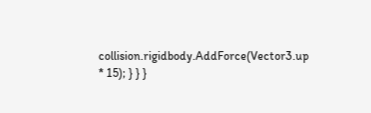collision.rigidbody.AddForce(Vector3.up * 15); } } }